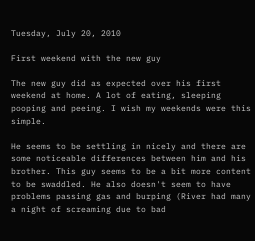Tuesday, July 20, 2010

First weekend with the new guy

The new guy did as expected over his first weekend at home. A lot of eating, sleeping pooping and peeing. I wish my weekends were this simple.

He seems to be settling in nicely and there are some noticeable differences between him and his brother. This guy seems to be a bit more content to be swaddled. He also doesn't seem to have problems passing gas and burping (River had many a night of screaming due to bad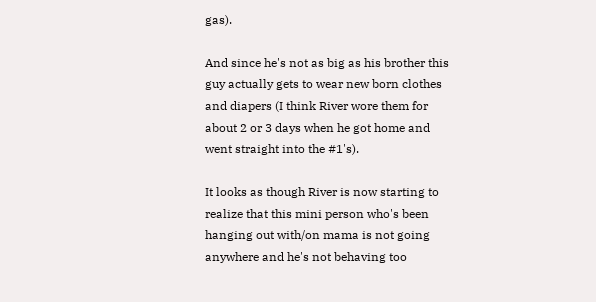gas).

And since he's not as big as his brother this guy actually gets to wear new born clothes and diapers (I think River wore them for about 2 or 3 days when he got home and went straight into the #1's).

It looks as though River is now starting to realize that this mini person who's been hanging out with/on mama is not going anywhere and he's not behaving too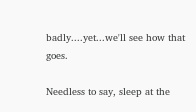badly....yet...we'll see how that goes.

Needless to say, sleep at the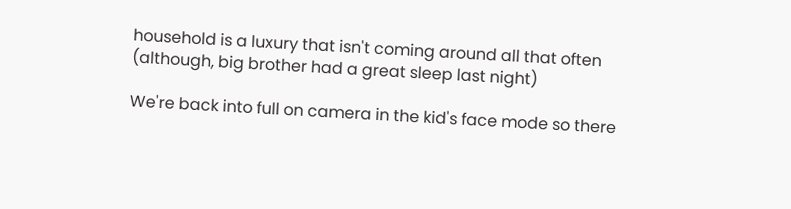household is a luxury that isn't coming around all that often (although, big brother had a great sleep last night)

We're back into full on camera in the kid's face mode so there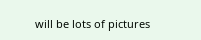will be lots of pictures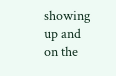showing up and on the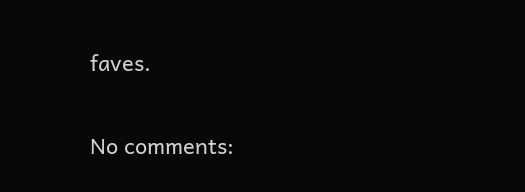faves.

No comments: